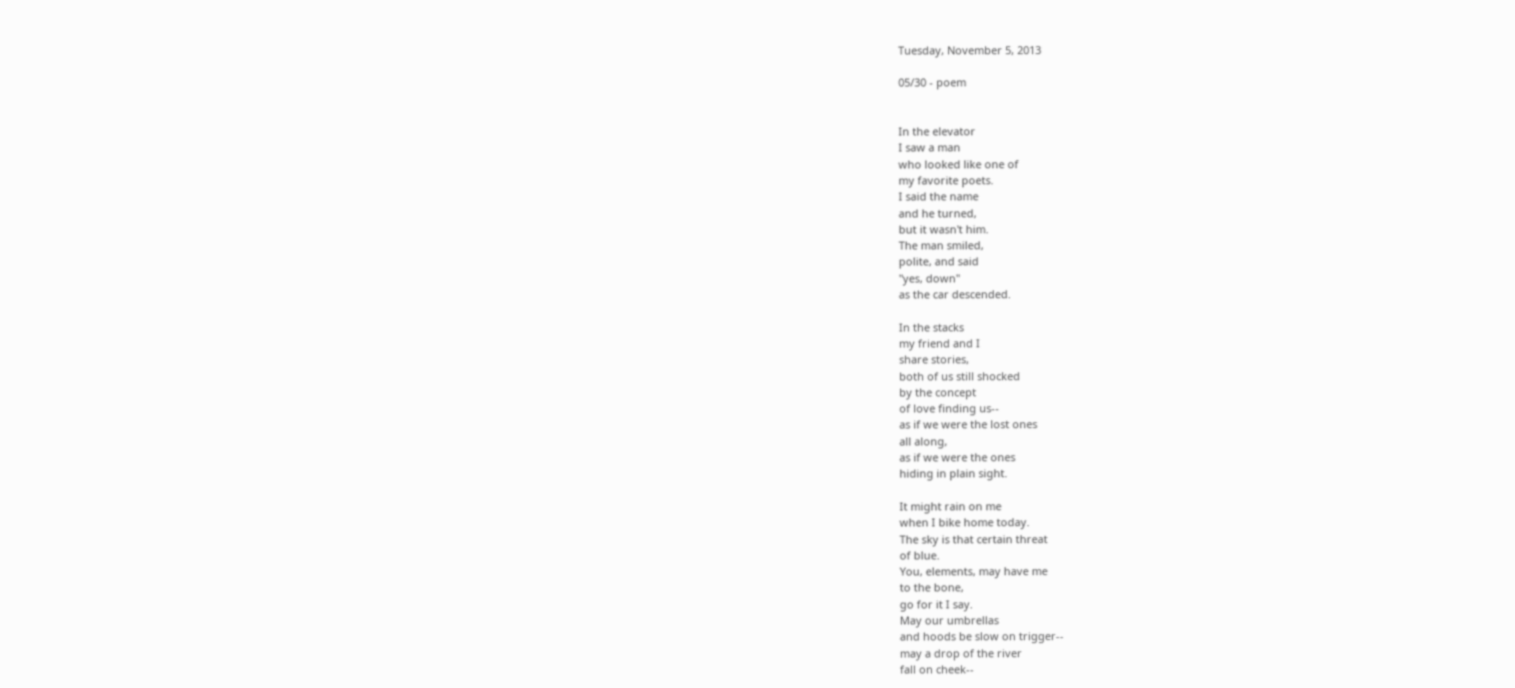Tuesday, November 5, 2013

05/30 - poem


In the elevator
I saw a man
who looked like one of
my favorite poets.
I said the name
and he turned,
but it wasn't him.
The man smiled,
polite, and said
"yes, down"
as the car descended.

In the stacks
my friend and I
share stories,
both of us still shocked
by the concept
of love finding us--
as if we were the lost ones
all along,
as if we were the ones
hiding in plain sight.

It might rain on me
when I bike home today.
The sky is that certain threat
of blue.
You, elements, may have me
to the bone,
go for it I say.
May our umbrellas
and hoods be slow on trigger--
may a drop of the river
fall on cheek--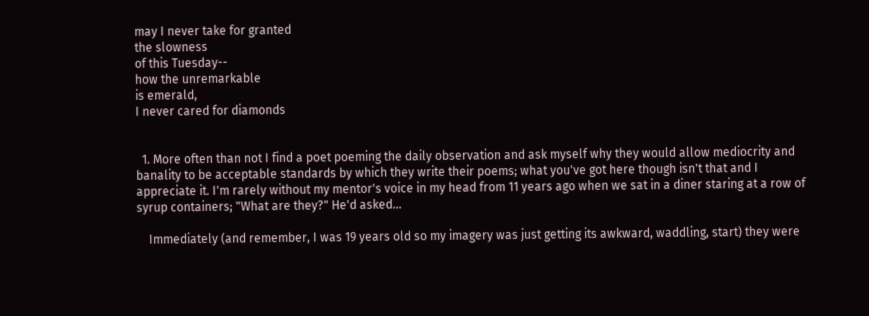may I never take for granted
the slowness
of this Tuesday--
how the unremarkable
is emerald,
I never cared for diamonds


  1. More often than not I find a poet poeming the daily observation and ask myself why they would allow mediocrity and banality to be acceptable standards by which they write their poems; what you've got here though isn't that and I appreciate it. I'm rarely without my mentor's voice in my head from 11 years ago when we sat in a diner staring at a row of syrup containers; "What are they?" He'd asked...

    Immediately (and remember, I was 19 years old so my imagery was just getting its awkward, waddling, start) they were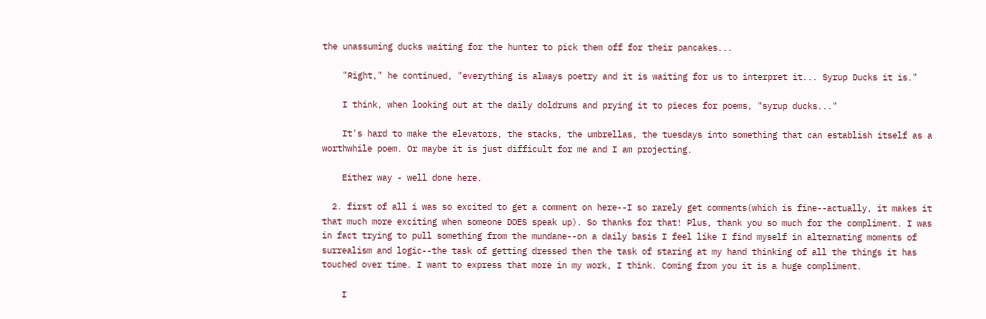the unassuming ducks waiting for the hunter to pick them off for their pancakes...

    "Right," he continued, "everything is always poetry and it is waiting for us to interpret it... Syrup Ducks it is."

    I think, when looking out at the daily doldrums and prying it to pieces for poems, "syrup ducks..."

    It's hard to make the elevators, the stacks, the umbrellas, the tuesdays into something that can establish itself as a worthwhile poem. Or maybe it is just difficult for me and I am projecting.

    Either way - well done here.

  2. first of all i was so excited to get a comment on here--I so rarely get comments(which is fine--actually, it makes it that much more exciting when someone DOES speak up). So thanks for that! Plus, thank you so much for the compliment. I was in fact trying to pull something from the mundane--on a daily basis I feel like I find myself in alternating moments of surrealism and logic--the task of getting dressed then the task of staring at my hand thinking of all the things it has touched over time. I want to express that more in my work, I think. Coming from you it is a huge compliment.

    I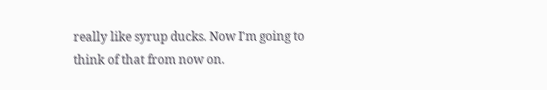really like syrup ducks. Now I'm going to think of that from now on.